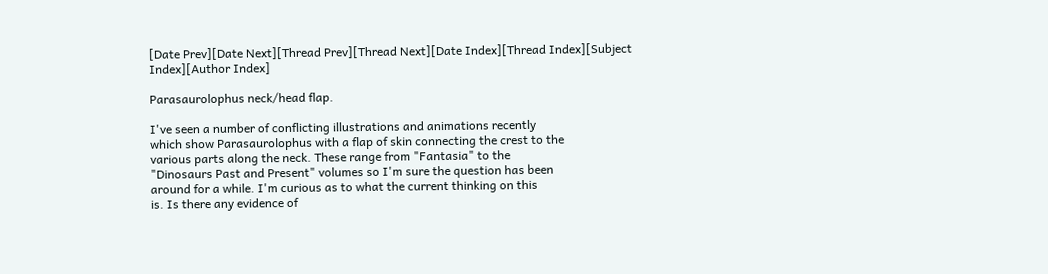[Date Prev][Date Next][Thread Prev][Thread Next][Date Index][Thread Index][Subject Index][Author Index]

Parasaurolophus neck/head flap.

I've seen a number of conflicting illustrations and animations recently
which show Parasaurolophus with a flap of skin connecting the crest to the
various parts along the neck. These range from "Fantasia" to the
"Dinosaurs Past and Present" volumes so I'm sure the question has been
around for a while. I'm curious as to what the current thinking on this
is. Is there any evidence of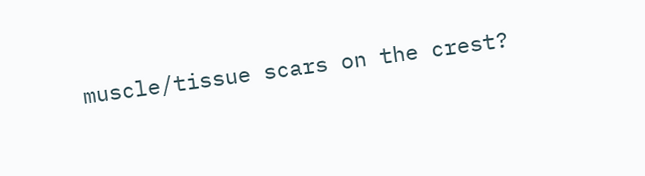muscle/tissue scars on the crest?